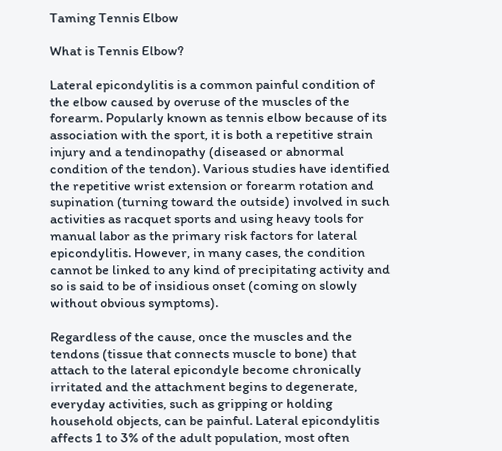Taming Tennis Elbow

What is Tennis Elbow?

Lateral epicondylitis is a common painful condition of the elbow caused by overuse of the muscles of the forearm. Popularly known as tennis elbow because of its association with the sport, it is both a repetitive strain injury and a tendinopathy (diseased or abnormal condition of the tendon). Various studies have identified the repetitive wrist extension or forearm rotation and supination (turning toward the outside) involved in such activities as racquet sports and using heavy tools for manual labor as the primary risk factors for lateral epicondylitis. However, in many cases, the condition cannot be linked to any kind of precipitating activity and so is said to be of insidious onset (coming on slowly without obvious symptoms).

Regardless of the cause, once the muscles and the tendons (tissue that connects muscle to bone) that attach to the lateral epicondyle become chronically irritated and the attachment begins to degenerate, everyday activities, such as gripping or holding household objects, can be painful. Lateral epicondylitis affects 1 to 3% of the adult population, most often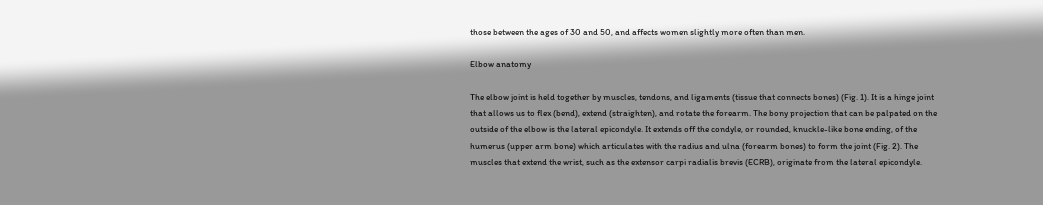those between the ages of 30 and 50, and affects women slightly more often than men.

Elbow anatomy

The elbow joint is held together by muscles, tendons, and ligaments (tissue that connects bones) (Fig. 1). It is a hinge joint that allows us to flex (bend), extend (straighten), and rotate the forearm. The bony projection that can be palpated on the outside of the elbow is the lateral epicondyle. It extends off the condyle, or rounded, knuckle-like bone ending, of the humerus (upper arm bone) which articulates with the radius and ulna (forearm bones) to form the joint (Fig. 2). The muscles that extend the wrist, such as the extensor carpi radialis brevis (ECRB), originate from the lateral epicondyle.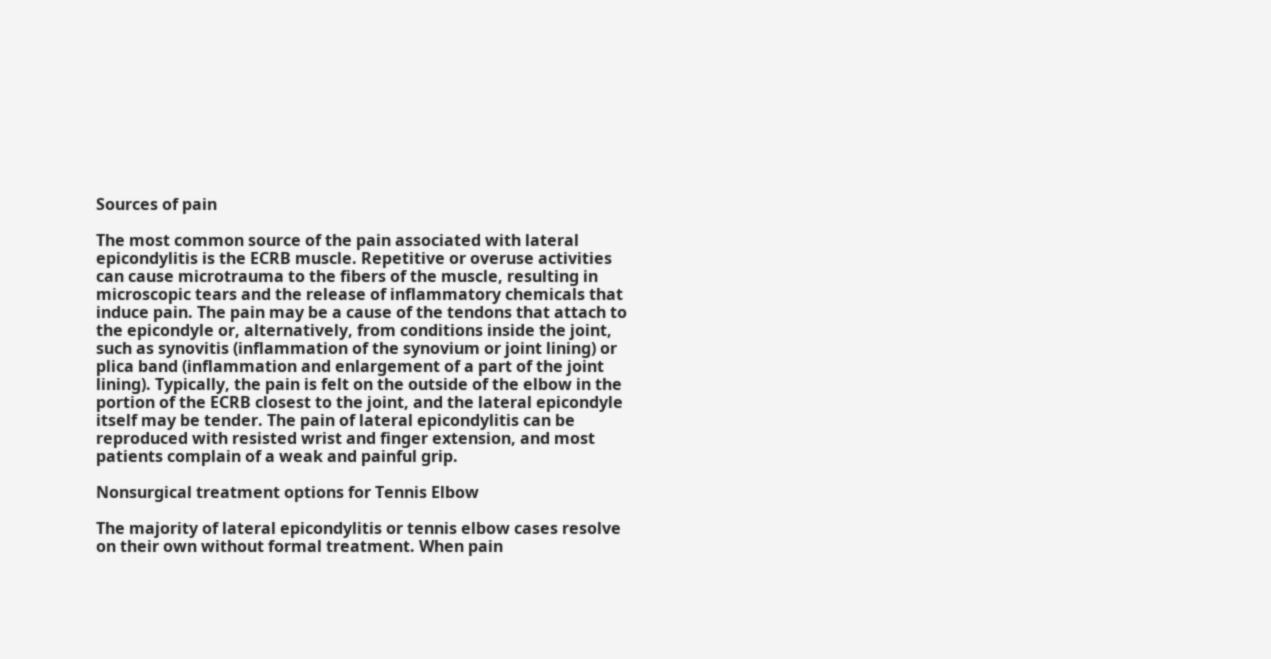Sources of pain

The most common source of the pain associated with lateral epicondylitis is the ECRB muscle. Repetitive or overuse activities can cause microtrauma to the fibers of the muscle, resulting in microscopic tears and the release of inflammatory chemicals that induce pain. The pain may be a cause of the tendons that attach to the epicondyle or, alternatively, from conditions inside the joint, such as synovitis (inflammation of the synovium or joint lining) or plica band (inflammation and enlargement of a part of the joint lining). Typically, the pain is felt on the outside of the elbow in the portion of the ECRB closest to the joint, and the lateral epicondyle itself may be tender. The pain of lateral epicondylitis can be reproduced with resisted wrist and finger extension, and most patients complain of a weak and painful grip.

Nonsurgical treatment options for Tennis Elbow

The majority of lateral epicondylitis or tennis elbow cases resolve on their own without formal treatment. When pain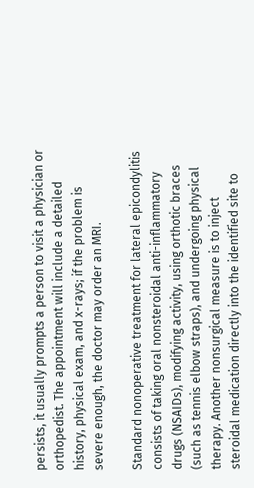persists, it usually prompts a person to visit a physician or orthopedist. The appointment will include a detailed history, physical exam, and x-rays; if the problem is severe enough, the doctor may order an MRI.

Standard nonoperative treatment for lateral epicondylitis consists of taking oral nonsteroidal anti-inflammatory drugs (NSAIDs), modifying activity, using orthotic braces (such as tennis elbow straps), and undergoing physical therapy. Another nonsurgical measure is to inject steroidal medication directly into the identified site to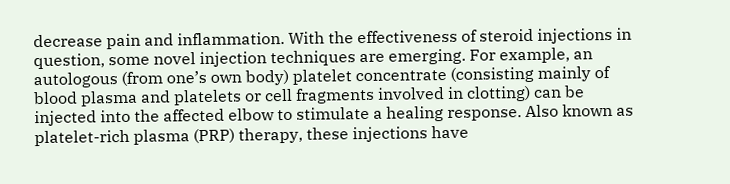decrease pain and inflammation. With the effectiveness of steroid injections in question, some novel injection techniques are emerging. For example, an autologous (from one’s own body) platelet concentrate (consisting mainly of blood plasma and platelets or cell fragments involved in clotting) can be injected into the affected elbow to stimulate a healing response. Also known as platelet-rich plasma (PRP) therapy, these injections have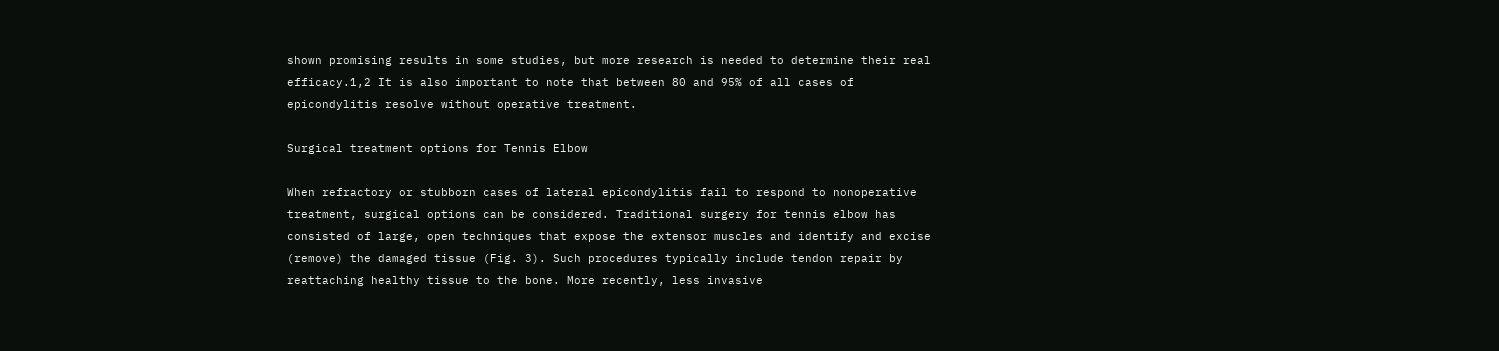shown promising results in some studies, but more research is needed to determine their real efficacy.1,2 It is also important to note that between 80 and 95% of all cases of epicondylitis resolve without operative treatment.

Surgical treatment options for Tennis Elbow

When refractory or stubborn cases of lateral epicondylitis fail to respond to nonoperative treatment, surgical options can be considered. Traditional surgery for tennis elbow has consisted of large, open techniques that expose the extensor muscles and identify and excise (remove) the damaged tissue (Fig. 3). Such procedures typically include tendon repair by reattaching healthy tissue to the bone. More recently, less invasive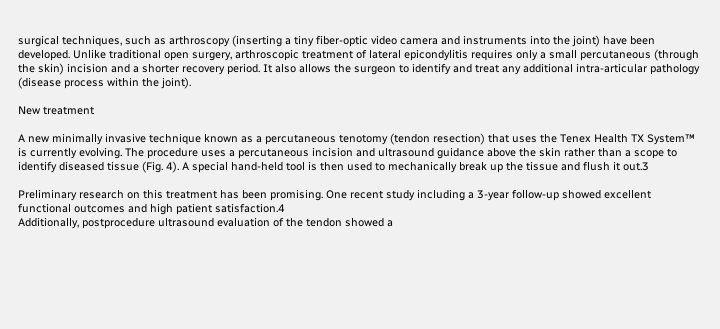surgical techniques, such as arthroscopy (inserting a tiny fiber-optic video camera and instruments into the joint) have been developed. Unlike traditional open surgery, arthroscopic treatment of lateral epicondylitis requires only a small percutaneous (through the skin) incision and a shorter recovery period. It also allows the surgeon to identify and treat any additional intra-articular pathology (disease process within the joint).

New treatment

A new minimally invasive technique known as a percutaneous tenotomy (tendon resection) that uses the Tenex Health TX System™ is currently evolving. The procedure uses a percutaneous incision and ultrasound guidance above the skin rather than a scope to identify diseased tissue (Fig. 4). A special hand-held tool is then used to mechanically break up the tissue and flush it out.3

Preliminary research on this treatment has been promising. One recent study including a 3-year follow-up showed excellent functional outcomes and high patient satisfaction.4
Additionally, postprocedure ultrasound evaluation of the tendon showed a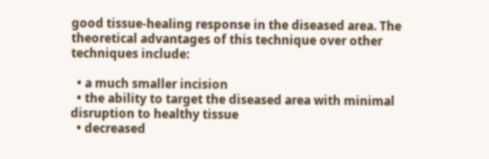good tissue-healing response in the diseased area. The theoretical advantages of this technique over other techniques include:

  • a much smaller incision
  • the ability to target the diseased area with minimal disruption to healthy tissue
  • decreased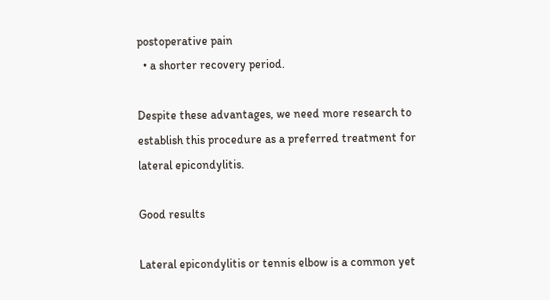postoperative pain
  • a shorter recovery period.

Despite these advantages, we need more research to establish this procedure as a preferred treatment for lateral epicondylitis.

Good results

Lateral epicondylitis or tennis elbow is a common yet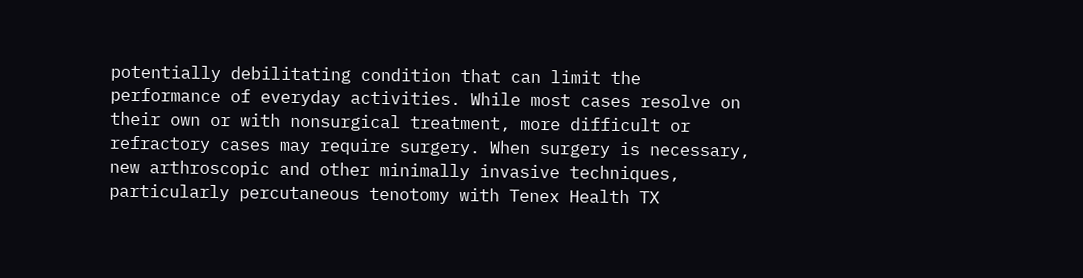potentially debilitating condition that can limit the performance of everyday activities. While most cases resolve on their own or with nonsurgical treatment, more difficult or refractory cases may require surgery. When surgery is necessary, new arthroscopic and other minimally invasive techniques, particularly percutaneous tenotomy with Tenex Health TX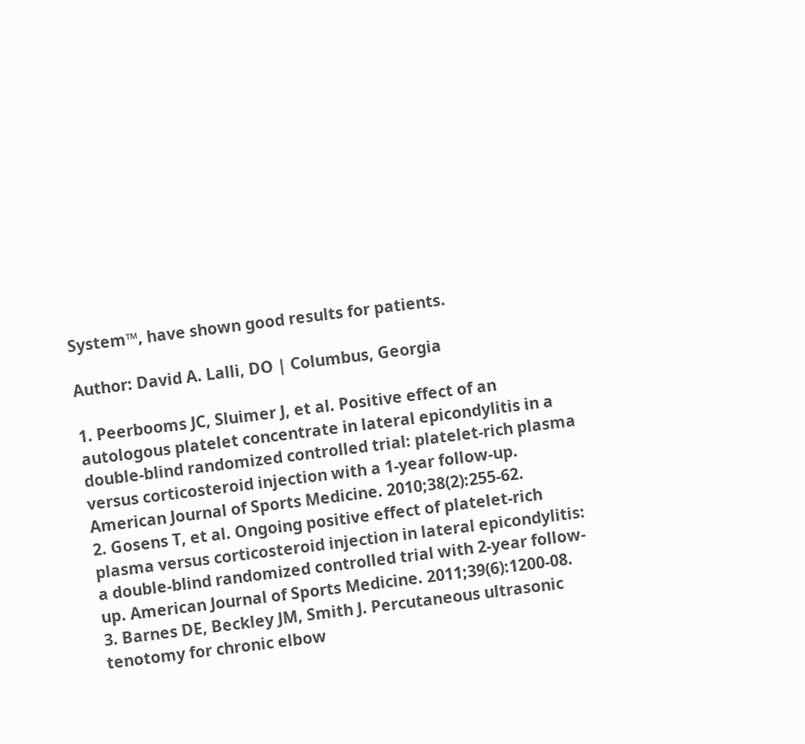System™, have shown good results for patients.

Author: David A. Lalli, DO | Columbus, Georgia

1. Peerbooms JC, Sluimer J, et al. Positive effect of an autologous platelet concentrate in lateral epicondylitis in a double-blind randomized controlled trial: platelet-rich plasma versus corticosteroid injection with a 1-year follow-up. American Journal of Sports Medicine. 2010;38(2):255-62.
2. Gosens T, et al. Ongoing positive effect of platelet-rich plasma versus corticosteroid injection in lateral epicondylitis: a double-blind randomized controlled trial with 2-year follow-up. American Journal of Sports Medicine. 2011;39(6):1200-08.
3. Barnes DE, Beckley JM, Smith J. Percutaneous ultrasonic tenotomy for chronic elbow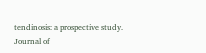tendinosis: a prospective study. Journal of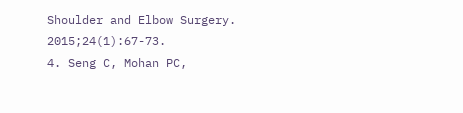Shoulder and Elbow Surgery. 2015;24(1):67-73.
4. Seng C, Mohan PC,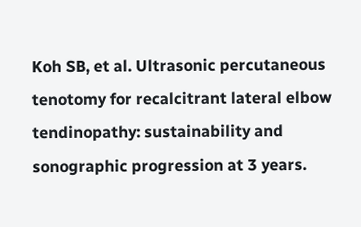Koh SB, et al. Ultrasonic percutaneous tenotomy for recalcitrant lateral elbow tendinopathy: sustainability and sonographic progression at 3 years.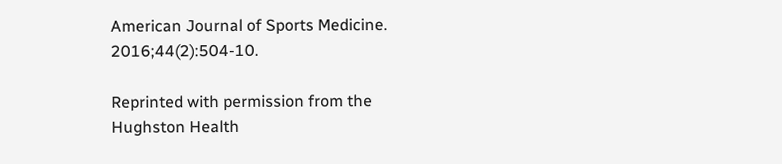American Journal of Sports Medicine. 2016;44(2):504-10.

Reprinted with permission from the Hughston Health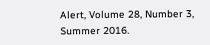Alert, Volume 28, Number 3, Summer 2016.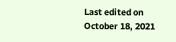Last edited on October 18, 2021